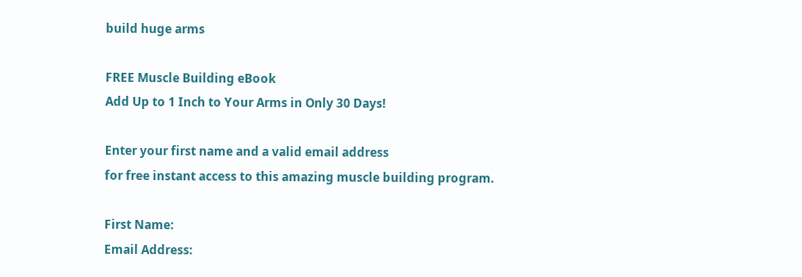build huge arms

FREE Muscle Building eBook
Add Up to 1 Inch to Your Arms in Only 30 Days!

Enter your first name and a valid email address
for free instant access to this amazing muscle building program.

First Name:
Email Address: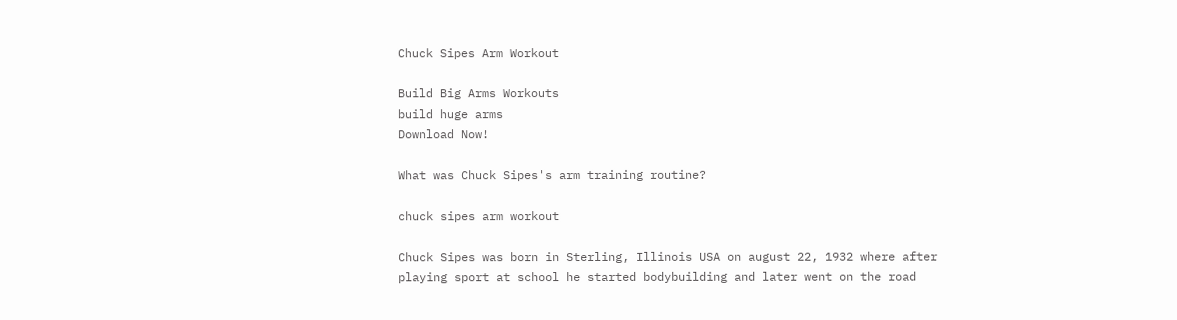Chuck Sipes Arm Workout

Build Big Arms Workouts
build huge arms
Download Now!

What was Chuck Sipes's arm training routine?

chuck sipes arm workout

Chuck Sipes was born in Sterling, Illinois USA on august 22, 1932 where after playing sport at school he started bodybuilding and later went on the road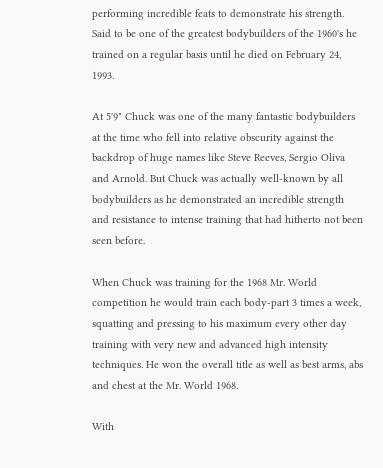performing incredible feats to demonstrate his strength. Said to be one of the greatest bodybuilders of the 1960's he trained on a regular basis until he died on February 24, 1993.

At 5'9" Chuck was one of the many fantastic bodybuilders at the time who fell into relative obscurity against the backdrop of huge names like Steve Reeves, Sergio Oliva and Arnold. But Chuck was actually well-known by all bodybuilders as he demonstrated an incredible strength and resistance to intense training that had hitherto not been seen before.

When Chuck was training for the 1968 Mr. World competition he would train each body-part 3 times a week, squatting and pressing to his maximum every other day training with very new and advanced high intensity techniques. He won the overall title as well as best arms, abs and chest at the Mr. World 1968.

With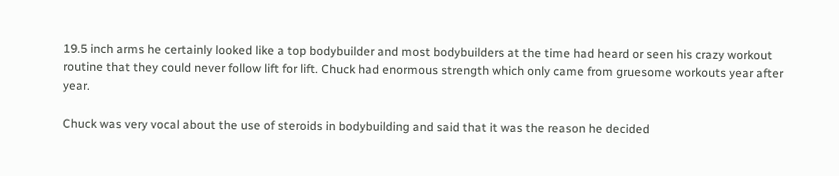19.5 inch arms he certainly looked like a top bodybuilder and most bodybuilders at the time had heard or seen his crazy workout routine that they could never follow lift for lift. Chuck had enormous strength which only came from gruesome workouts year after year.

Chuck was very vocal about the use of steroids in bodybuilding and said that it was the reason he decided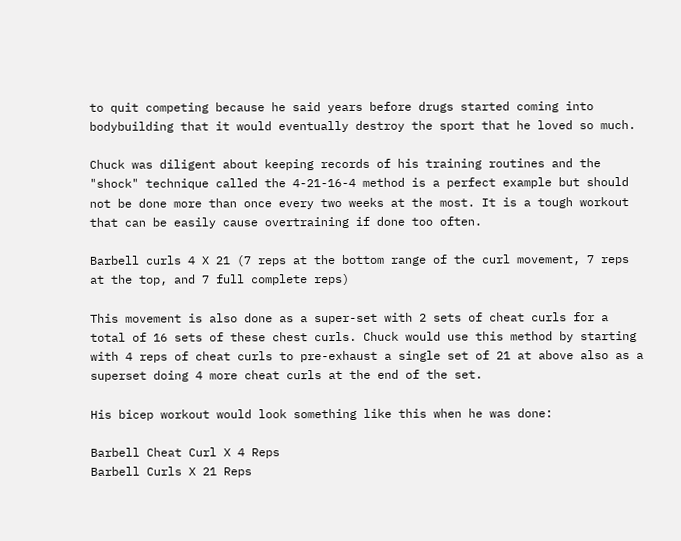to quit competing because he said years before drugs started coming into bodybuilding that it would eventually destroy the sport that he loved so much.

Chuck was diligent about keeping records of his training routines and the "shock" technique called the 4-21-16-4 method is a perfect example but should not be done more than once every two weeks at the most. It is a tough workout that can be easily cause overtraining if done too often.

Barbell curls 4 X 21 (7 reps at the bottom range of the curl movement, 7 reps at the top, and 7 full complete reps)

This movement is also done as a super-set with 2 sets of cheat curls for a total of 16 sets of these chest curls. Chuck would use this method by starting with 4 reps of cheat curls to pre-exhaust a single set of 21 at above also as a superset doing 4 more cheat curls at the end of the set.

His bicep workout would look something like this when he was done:

Barbell Cheat Curl X 4 Reps
Barbell Curls X 21 Reps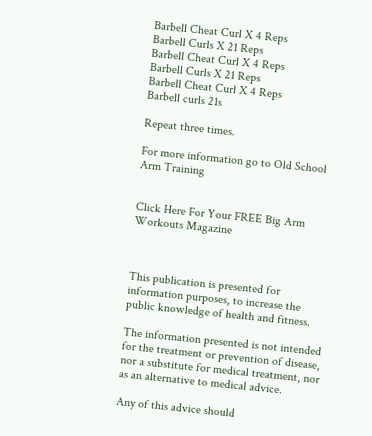Barbell Cheat Curl X 4 Reps
Barbell Curls X 21 Reps
Barbell Cheat Curl X 4 Reps
Barbell Curls X 21 Reps
Barbell Cheat Curl X 4 Reps
Barbell curls 21s

Repeat three times.

For more information go to Old School Arm Training


Click Here For Your FREE Big Arm Workouts Magazine



This publication is presented for information purposes, to increase the public knowledge of health and fitness.

The information presented is not intended for the treatment or prevention of disease, nor a substitute for medical treatment, nor as an alternative to medical advice.

Any of this advice should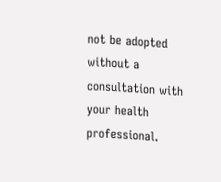not be adopted without a consultation with your health professional.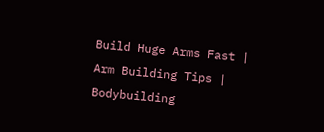Build Huge Arms Fast | Arm Building Tips | Bodybuilding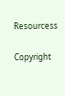Resourcess

Copyright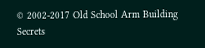© 2002-2017 Old School Arm Building Secrets